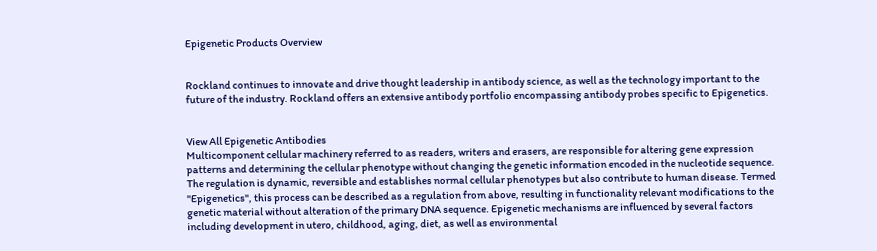Epigenetic Products Overview


Rockland continues to innovate and drive thought leadership in antibody science, as well as the technology important to the future of the industry. Rockland offers an extensive antibody portfolio encompassing antibody probes specific to Epigenetics.


View All Epigenetic Antibodies
Multicomponent cellular machinery referred to as readers, writers and erasers, are responsible for altering gene expression patterns and determining the cellular phenotype without changing the genetic information encoded in the nucleotide sequence. The regulation is dynamic, reversible and establishes normal cellular phenotypes but also contribute to human disease. Termed "Epigenetics", this process can be described as a regulation from above, resulting in functionality relevant modifications to the genetic material without alteration of the primary DNA sequence. Epigenetic mechanisms are influenced by several factors including development in utero, childhood, aging, diet, as well as environmental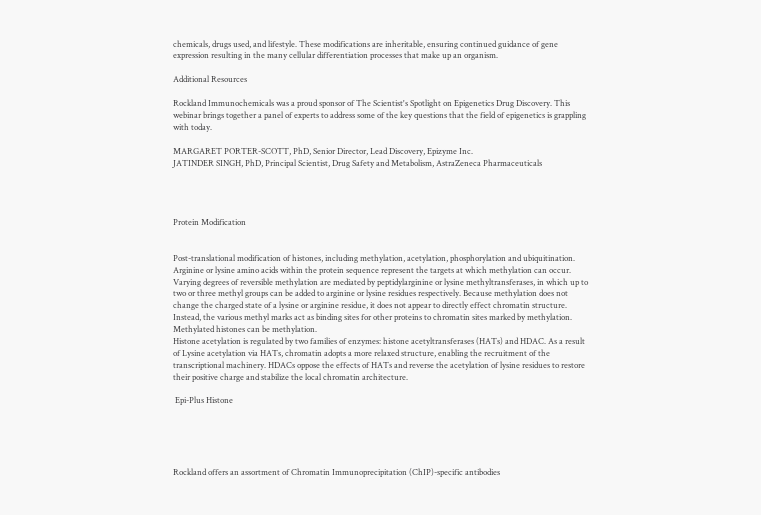chemicals, drugs used, and lifestyle. These modifications are inheritable, ensuring continued guidance of gene expression resulting in the many cellular differentiation processes that make up an organism.

Additional Resources

Rockland Immunochemicals was a proud sponsor of The Scientist's Spotlight on Epigenetics Drug Discovery. This webinar brings together a panel of experts to address some of the key questions that the field of epigenetics is grappling with today.

MARGARET PORTER-SCOTT, PhD, Senior Director, Lead Discovery, Epizyme Inc.
JATINDER SINGH, PhD, Principal Scientist, Drug Safety and Metabolism, AstraZeneca Pharmaceuticals




Protein Modification


Post-translational modification of histones, including methylation, acetylation, phosphorylation and ubiquitination. Arginine or lysine amino acids within the protein sequence represent the targets at which methylation can occur. Varying degrees of reversible methylation are mediated by peptidylarginine or lysine methyltransferases, in which up to two or three methyl groups can be added to arginine or lysine residues respectively. Because methylation does not change the charged state of a lysine or arginine residue, it does not appear to directly effect chromatin structure. Instead, the various methyl marks act as binding sites for other proteins to chromatin sites marked by methylation. Methylated histones can be methylation.
Histone acetylation is regulated by two families of enzymes: histone acetyltransferases (HATs) and HDAC. As a result of Lysine acetylation via HATs, chromatin adopts a more relaxed structure, enabling the recruitment of the transcriptional machinery. HDACs oppose the effects of HATs and reverse the acetylation of lysine residues to restore their positive charge and stabilize the local chromatin architecture.

 Epi-Plus Histone





Rockland offers an assortment of Chromatin Immunoprecipitation (ChIP)-specific antibodies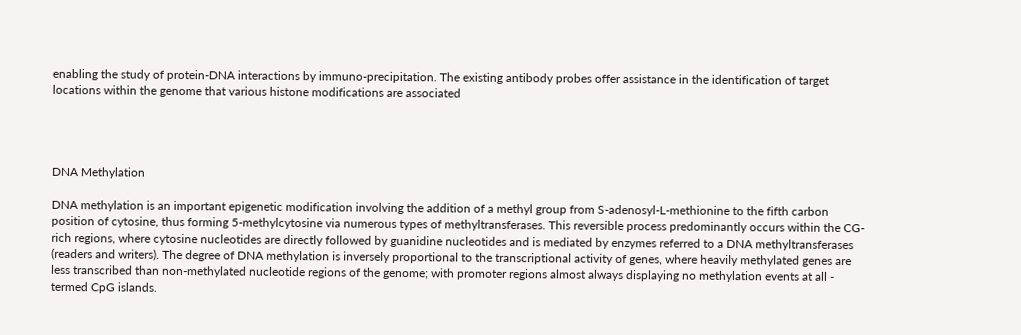enabling the study of protein-DNA interactions by immuno-precipitation. The existing antibody probes offer assistance in the identification of target locations within the genome that various histone modifications are associated




DNA Methylation

DNA methylation is an important epigenetic modification involving the addition of a methyl group from S-adenosyl-L-methionine to the fifth carbon position of cytosine, thus forming 5-methylcytosine via numerous types of methyltransferases. This reversible process predominantly occurs within the CG-rich regions, where cytosine nucleotides are directly followed by guanidine nucleotides and is mediated by enzymes referred to a DNA methyltransferases (readers and writers). The degree of DNA methylation is inversely proportional to the transcriptional activity of genes, where heavily methylated genes are less transcribed than non-methylated nucleotide regions of the genome; with promoter regions almost always displaying no methylation events at all - termed CpG islands.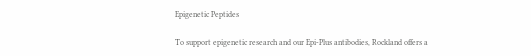Epigenetic Peptides

To support epigenetic research and our Epi-Plus antibodies, Rockland offers a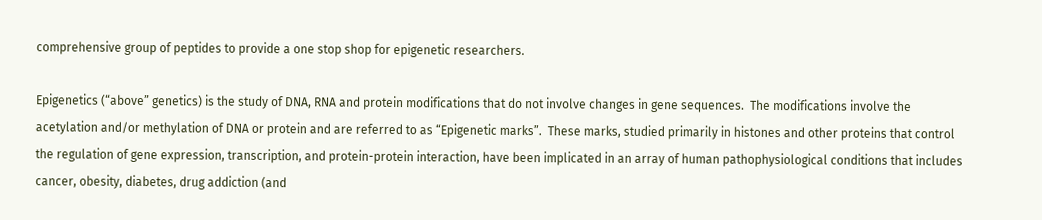comprehensive group of peptides to provide a one stop shop for epigenetic researchers.

Epigenetics (“above” genetics) is the study of DNA, RNA and protein modifications that do not involve changes in gene sequences.  The modifications involve the acetylation and/or methylation of DNA or protein and are referred to as “Epigenetic marks”.  These marks, studied primarily in histones and other proteins that control the regulation of gene expression, transcription, and protein-protein interaction, have been implicated in an array of human pathophysiological conditions that includes cancer, obesity, diabetes, drug addiction (and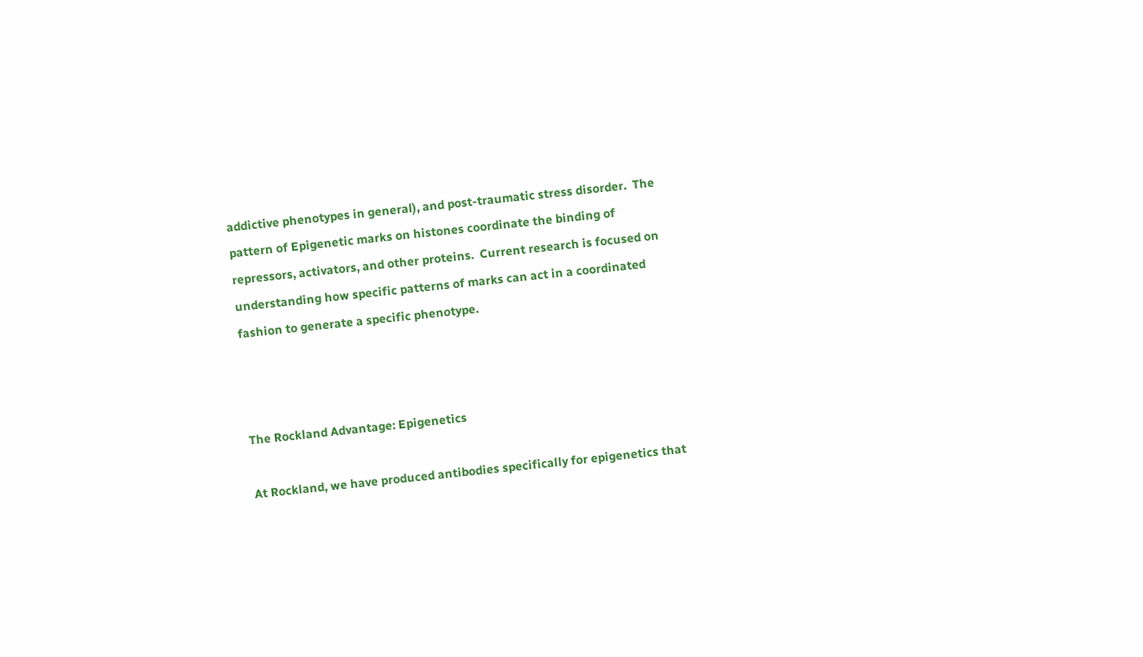addictive phenotypes in general), and post-traumatic stress disorder.  The pattern of Epigenetic marks on histones coordinate the binding of repressors, activators, and other proteins.  Current research is focused on understanding how specific patterns of marks can act in a coordinated fashion to generate a specific phenotype.



The Rockland Advantage: Epigenetics

At Rockland, we have produced antibodies specifically for epigenetics that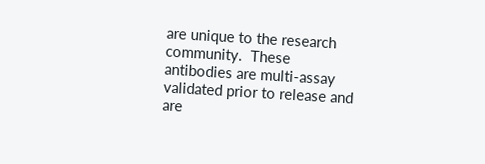are unique to the research community.  These antibodies are multi-assay validated prior to release and are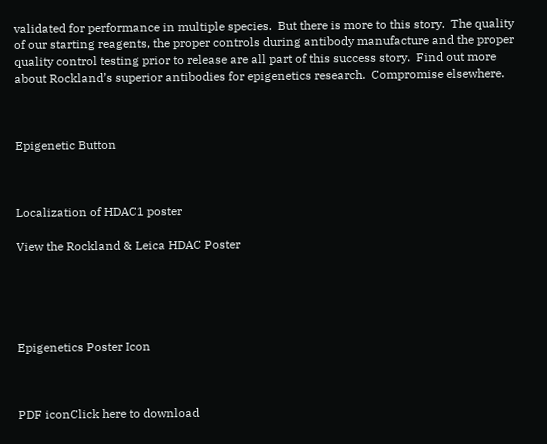validated for performance in multiple species.  But there is more to this story.  The quality of our starting reagents, the proper controls during antibody manufacture and the proper quality control testing prior to release are all part of this success story.  Find out more about Rockland’s superior antibodies for epigenetics research.  Compromise elsewhere.



Epigenetic Button



Localization of HDAC1 poster

View the Rockland & Leica HDAC Poster





Epigenetics Poster Icon



PDF iconClick here to download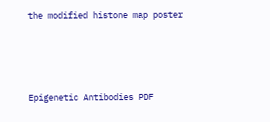the modified histone map poster





Epigenetic Antibodies PDF